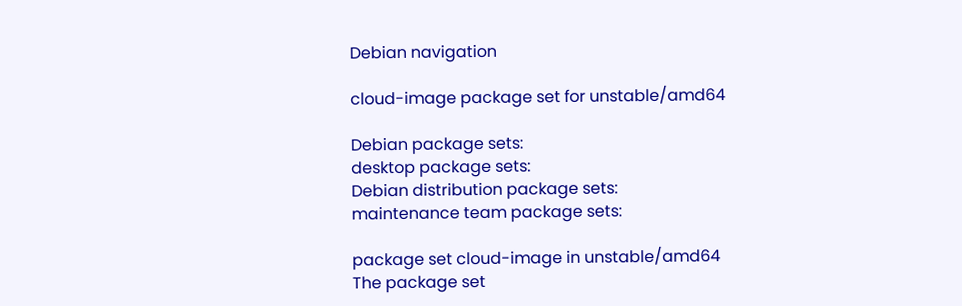Debian navigation

cloud-image package set for unstable/amd64

Debian package sets:
desktop package sets:
Debian distribution package sets:
maintenance team package sets:

package set cloud-image in unstable/amd64
The package set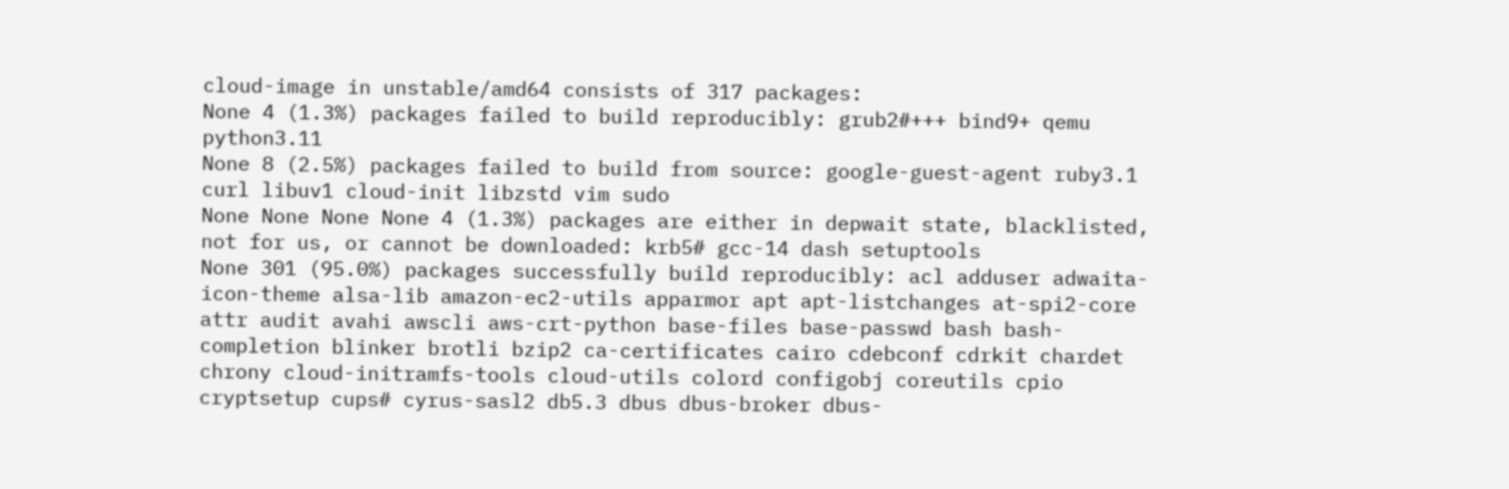cloud-image in unstable/amd64 consists of 317 packages:
None 4 (1.3%) packages failed to build reproducibly: grub2#+++ bind9+ qemu python3.11
None 8 (2.5%) packages failed to build from source: google-guest-agent ruby3.1 curl libuv1 cloud-init libzstd vim sudo
None None None None 4 (1.3%) packages are either in depwait state, blacklisted, not for us, or cannot be downloaded: krb5# gcc-14 dash setuptools
None 301 (95.0%) packages successfully build reproducibly: acl adduser adwaita-icon-theme alsa-lib amazon-ec2-utils apparmor apt apt-listchanges at-spi2-core attr audit avahi awscli aws-crt-python base-files base-passwd bash bash-completion blinker brotli bzip2 ca-certificates cairo cdebconf cdrkit chardet chrony cloud-initramfs-tools cloud-utils colord configobj coreutils cpio cryptsetup cups# cyrus-sasl2 db5.3 dbus dbus-broker dbus-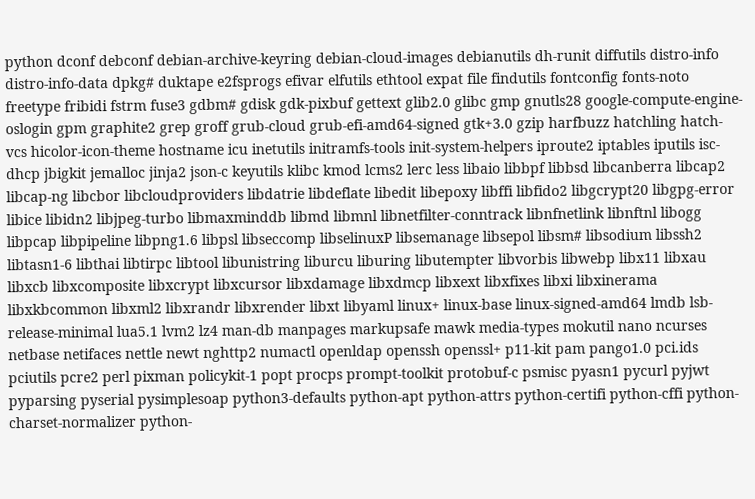python dconf debconf debian-archive-keyring debian-cloud-images debianutils dh-runit diffutils distro-info distro-info-data dpkg# duktape e2fsprogs efivar elfutils ethtool expat file findutils fontconfig fonts-noto freetype fribidi fstrm fuse3 gdbm# gdisk gdk-pixbuf gettext glib2.0 glibc gmp gnutls28 google-compute-engine-oslogin gpm graphite2 grep groff grub-cloud grub-efi-amd64-signed gtk+3.0 gzip harfbuzz hatchling hatch-vcs hicolor-icon-theme hostname icu inetutils initramfs-tools init-system-helpers iproute2 iptables iputils isc-dhcp jbigkit jemalloc jinja2 json-c keyutils klibc kmod lcms2 lerc less libaio libbpf libbsd libcanberra libcap2 libcap-ng libcbor libcloudproviders libdatrie libdeflate libedit libepoxy libffi libfido2 libgcrypt20 libgpg-error libice libidn2 libjpeg-turbo libmaxminddb libmd libmnl libnetfilter-conntrack libnfnetlink libnftnl libogg libpcap libpipeline libpng1.6 libpsl libseccomp libselinuxP libsemanage libsepol libsm# libsodium libssh2 libtasn1-6 libthai libtirpc libtool libunistring liburcu liburing libutempter libvorbis libwebp libx11 libxau libxcb libxcomposite libxcrypt libxcursor libxdamage libxdmcp libxext libxfixes libxi libxinerama libxkbcommon libxml2 libxrandr libxrender libxt libyaml linux+ linux-base linux-signed-amd64 lmdb lsb-release-minimal lua5.1 lvm2 lz4 man-db manpages markupsafe mawk media-types mokutil nano ncurses netbase netifaces nettle newt nghttp2 numactl openldap openssh openssl+ p11-kit pam pango1.0 pci.ids pciutils pcre2 perl pixman policykit-1 popt procps prompt-toolkit protobuf-c psmisc pyasn1 pycurl pyjwt pyparsing pyserial pysimplesoap python3-defaults python-apt python-attrs python-certifi python-cffi python-charset-normalizer python-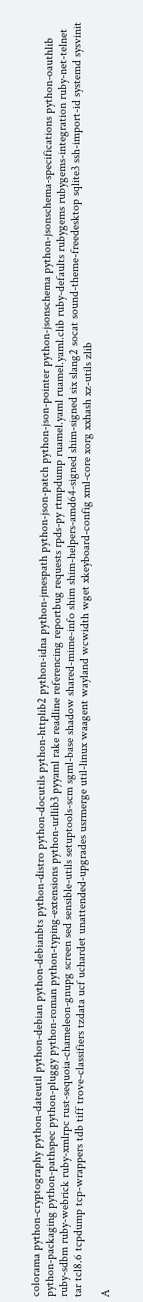colorama python-cryptography python-dateutil python-debian python-debianbts python-distro python-docutils python-httplib2 python-idna python-jmespath python-json-patch python-json-pointer python-jsonschema python-jsonschema-specifications python-oauthlib python-packaging python-pathspec python-pluggy python-roman python-typing-extensions python-urllib3 pyyaml rake readline referencing reportbug requests rpds-py rtmpdump ruamel.yaml ruamel.yaml.clib ruby-defaults rubygems rubygems-integration ruby-net-telnet ruby-sdbm ruby-webrick ruby-xmlrpc rust-sequoia-chameleon-gnupg screen sed sensible-utils setuptools-scm sgml-base shadow shared-mime-info shim shim-helpers-amd64-signed shim-signed six slang2 socat sound-theme-freedesktop sqlite3 ssh-import-id systemd sysvinit tar tcl8.6 tcpdump tcp-wrappers tdb tiff trove-classifiers tzdata ucf uchardet unattended-upgrades usrmerge util-linux waagent wayland wcwidth wget xkeyboard-config xml-core xorg xxhash xz-utils zlib

A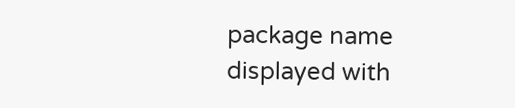package name displayed with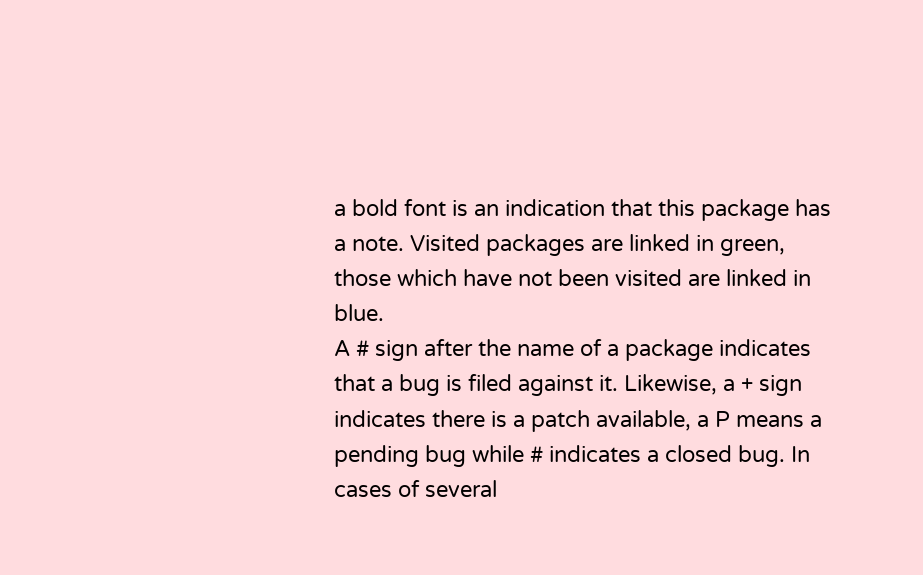a bold font is an indication that this package has a note. Visited packages are linked in green, those which have not been visited are linked in blue.
A # sign after the name of a package indicates that a bug is filed against it. Likewise, a + sign indicates there is a patch available, a P means a pending bug while # indicates a closed bug. In cases of several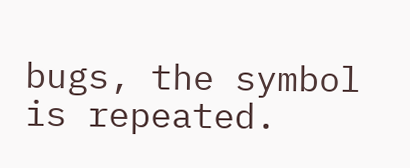bugs, the symbol is repeated.